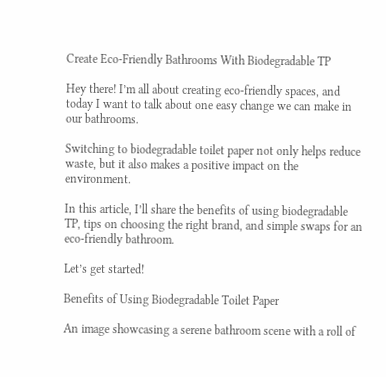Create Eco-Friendly Bathrooms With Biodegradable TP

Hey there! I’m all about creating eco-friendly spaces, and today I want to talk about one easy change we can make in our bathrooms.

Switching to biodegradable toilet paper not only helps reduce waste, but it also makes a positive impact on the environment.

In this article, I’ll share the benefits of using biodegradable TP, tips on choosing the right brand, and simple swaps for an eco-friendly bathroom.

Let’s get started!

Benefits of Using Biodegradable Toilet Paper

An image showcasing a serene bathroom scene with a roll of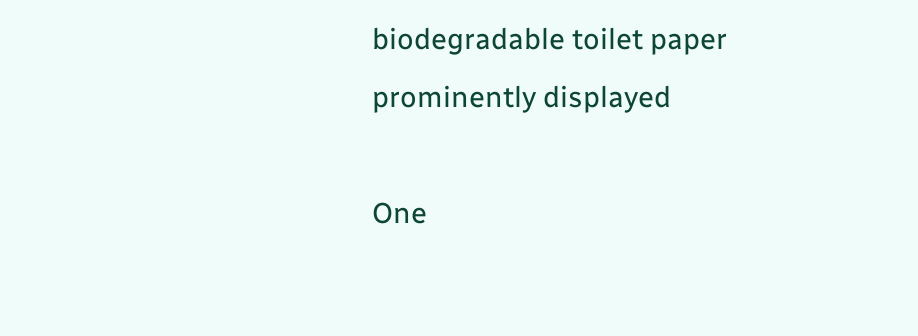biodegradable toilet paper prominently displayed

One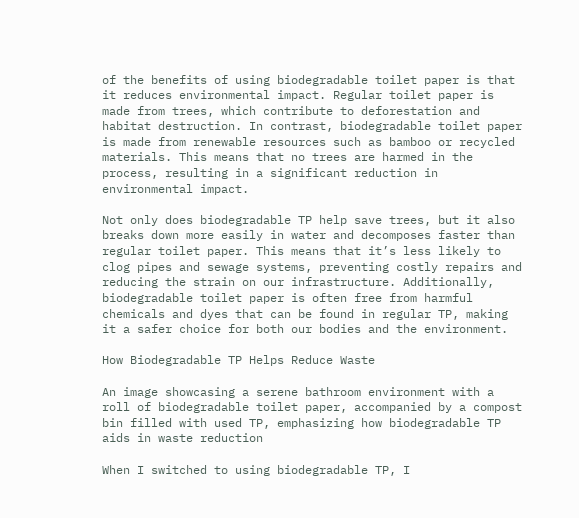of the benefits of using biodegradable toilet paper is that it reduces environmental impact. Regular toilet paper is made from trees, which contribute to deforestation and habitat destruction. In contrast, biodegradable toilet paper is made from renewable resources such as bamboo or recycled materials. This means that no trees are harmed in the process, resulting in a significant reduction in environmental impact.

Not only does biodegradable TP help save trees, but it also breaks down more easily in water and decomposes faster than regular toilet paper. This means that it’s less likely to clog pipes and sewage systems, preventing costly repairs and reducing the strain on our infrastructure. Additionally, biodegradable toilet paper is often free from harmful chemicals and dyes that can be found in regular TP, making it a safer choice for both our bodies and the environment.

How Biodegradable TP Helps Reduce Waste

An image showcasing a serene bathroom environment with a roll of biodegradable toilet paper, accompanied by a compost bin filled with used TP, emphasizing how biodegradable TP aids in waste reduction

When I switched to using biodegradable TP, I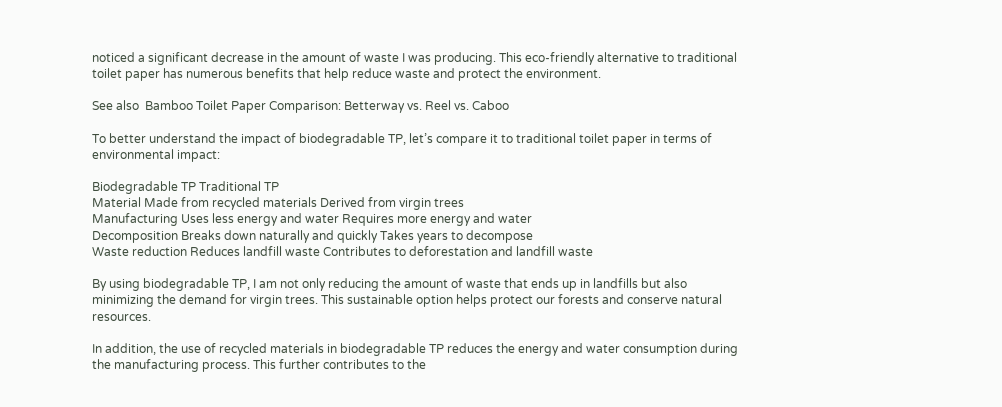noticed a significant decrease in the amount of waste I was producing. This eco-friendly alternative to traditional toilet paper has numerous benefits that help reduce waste and protect the environment.

See also  Bamboo Toilet Paper Comparison: Betterway vs. Reel vs. Caboo

To better understand the impact of biodegradable TP, let’s compare it to traditional toilet paper in terms of environmental impact:

Biodegradable TP Traditional TP
Material Made from recycled materials Derived from virgin trees
Manufacturing Uses less energy and water Requires more energy and water
Decomposition Breaks down naturally and quickly Takes years to decompose
Waste reduction Reduces landfill waste Contributes to deforestation and landfill waste

By using biodegradable TP, I am not only reducing the amount of waste that ends up in landfills but also minimizing the demand for virgin trees. This sustainable option helps protect our forests and conserve natural resources.

In addition, the use of recycled materials in biodegradable TP reduces the energy and water consumption during the manufacturing process. This further contributes to the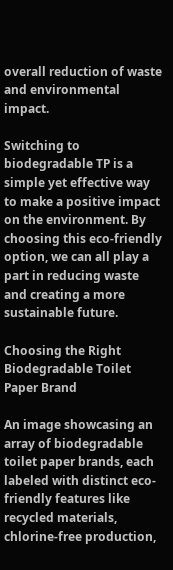overall reduction of waste and environmental impact.

Switching to biodegradable TP is a simple yet effective way to make a positive impact on the environment. By choosing this eco-friendly option, we can all play a part in reducing waste and creating a more sustainable future.

Choosing the Right Biodegradable Toilet Paper Brand

An image showcasing an array of biodegradable toilet paper brands, each labeled with distinct eco-friendly features like recycled materials, chlorine-free production,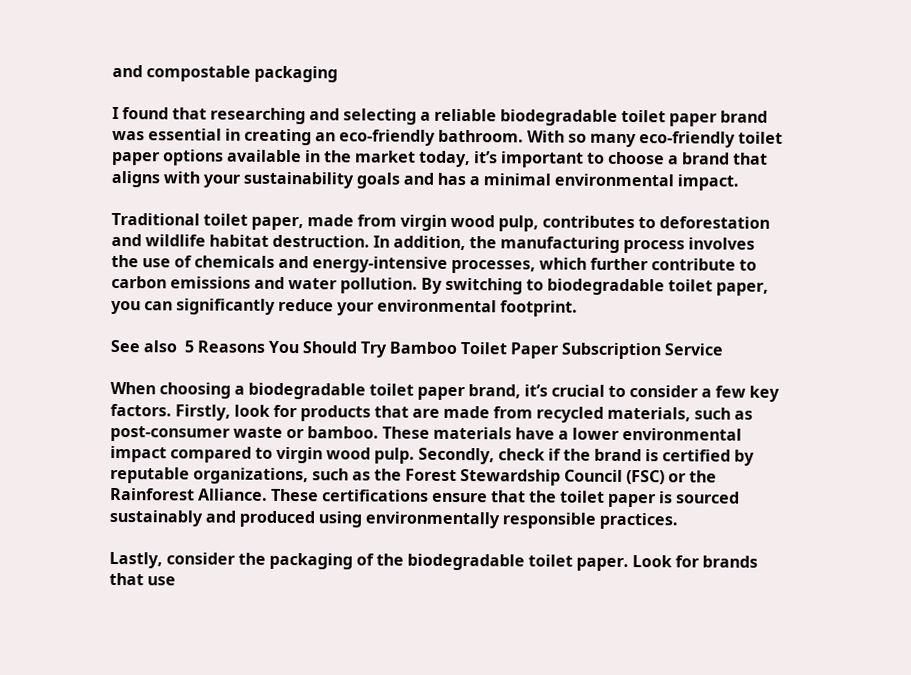and compostable packaging

I found that researching and selecting a reliable biodegradable toilet paper brand was essential in creating an eco-friendly bathroom. With so many eco-friendly toilet paper options available in the market today, it’s important to choose a brand that aligns with your sustainability goals and has a minimal environmental impact.

Traditional toilet paper, made from virgin wood pulp, contributes to deforestation and wildlife habitat destruction. In addition, the manufacturing process involves the use of chemicals and energy-intensive processes, which further contribute to carbon emissions and water pollution. By switching to biodegradable toilet paper, you can significantly reduce your environmental footprint.

See also  5 Reasons You Should Try Bamboo Toilet Paper Subscription Service

When choosing a biodegradable toilet paper brand, it’s crucial to consider a few key factors. Firstly, look for products that are made from recycled materials, such as post-consumer waste or bamboo. These materials have a lower environmental impact compared to virgin wood pulp. Secondly, check if the brand is certified by reputable organizations, such as the Forest Stewardship Council (FSC) or the Rainforest Alliance. These certifications ensure that the toilet paper is sourced sustainably and produced using environmentally responsible practices.

Lastly, consider the packaging of the biodegradable toilet paper. Look for brands that use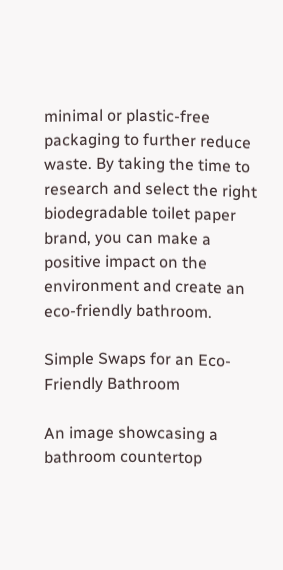minimal or plastic-free packaging to further reduce waste. By taking the time to research and select the right biodegradable toilet paper brand, you can make a positive impact on the environment and create an eco-friendly bathroom.

Simple Swaps for an Eco-Friendly Bathroom

An image showcasing a bathroom countertop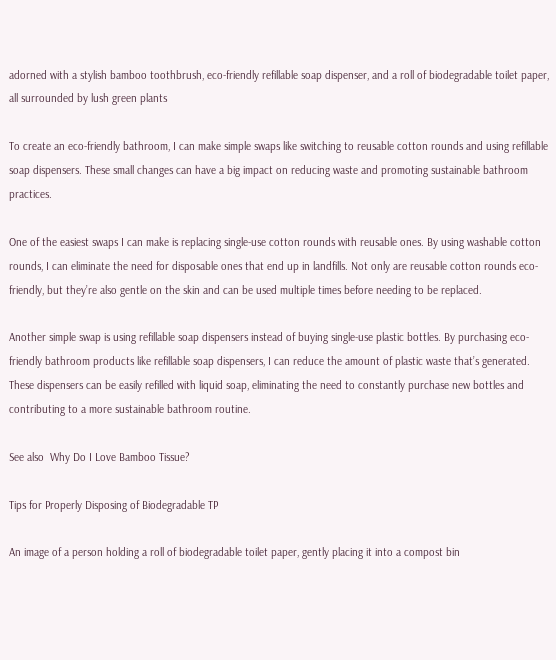adorned with a stylish bamboo toothbrush, eco-friendly refillable soap dispenser, and a roll of biodegradable toilet paper, all surrounded by lush green plants

To create an eco-friendly bathroom, I can make simple swaps like switching to reusable cotton rounds and using refillable soap dispensers. These small changes can have a big impact on reducing waste and promoting sustainable bathroom practices.

One of the easiest swaps I can make is replacing single-use cotton rounds with reusable ones. By using washable cotton rounds, I can eliminate the need for disposable ones that end up in landfills. Not only are reusable cotton rounds eco-friendly, but they’re also gentle on the skin and can be used multiple times before needing to be replaced.

Another simple swap is using refillable soap dispensers instead of buying single-use plastic bottles. By purchasing eco-friendly bathroom products like refillable soap dispensers, I can reduce the amount of plastic waste that’s generated. These dispensers can be easily refilled with liquid soap, eliminating the need to constantly purchase new bottles and contributing to a more sustainable bathroom routine.

See also  Why Do I Love Bamboo Tissue?

Tips for Properly Disposing of Biodegradable TP

An image of a person holding a roll of biodegradable toilet paper, gently placing it into a compost bin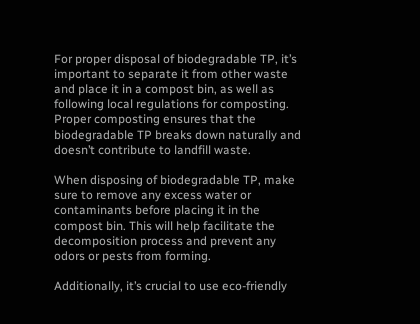For proper disposal of biodegradable TP, it’s important to separate it from other waste and place it in a compost bin, as well as following local regulations for composting. Proper composting ensures that the biodegradable TP breaks down naturally and doesn’t contribute to landfill waste.

When disposing of biodegradable TP, make sure to remove any excess water or contaminants before placing it in the compost bin. This will help facilitate the decomposition process and prevent any odors or pests from forming.

Additionally, it’s crucial to use eco-friendly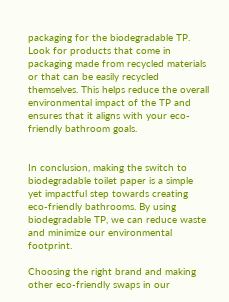packaging for the biodegradable TP. Look for products that come in packaging made from recycled materials or that can be easily recycled themselves. This helps reduce the overall environmental impact of the TP and ensures that it aligns with your eco-friendly bathroom goals.


In conclusion, making the switch to biodegradable toilet paper is a simple yet impactful step towards creating eco-friendly bathrooms. By using biodegradable TP, we can reduce waste and minimize our environmental footprint.

Choosing the right brand and making other eco-friendly swaps in our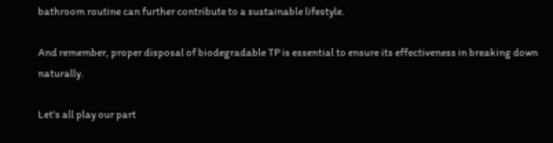bathroom routine can further contribute to a sustainable lifestyle.

And remember, proper disposal of biodegradable TP is essential to ensure its effectiveness in breaking down naturally.

Let’s all play our part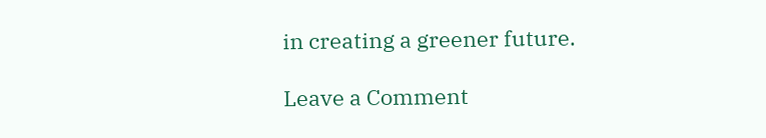in creating a greener future.

Leave a Comment